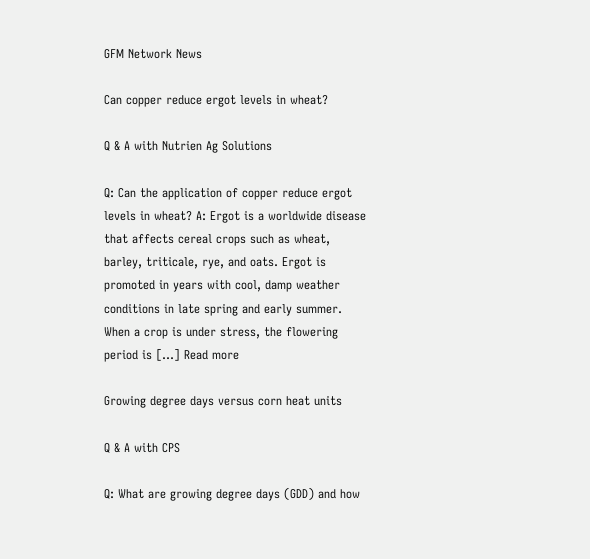GFM Network News

Can copper reduce ergot levels in wheat?

Q & A with Nutrien Ag Solutions

Q: Can the application of copper reduce ergot levels in wheat? A: Ergot is a worldwide disease that affects cereal crops such as wheat, barley, triticale, rye, and oats. Ergot is promoted in years with cool, damp weather conditions in late spring and early summer. When a crop is under stress, the flowering period is […] Read more

Growing degree days versus corn heat units

Q & A with CPS

Q: What are growing degree days (GDD) and how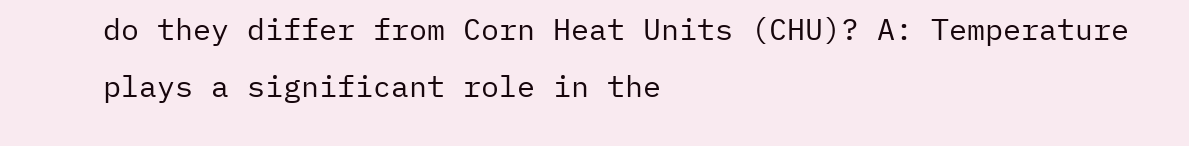do they differ from Corn Heat Units (CHU)? A: Temperature plays a significant role in the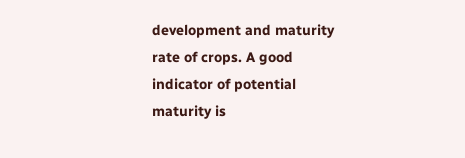development and maturity rate of crops. A good indicator of potential maturity is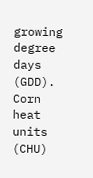growing degree days (GDD). Corn heat units (CHU)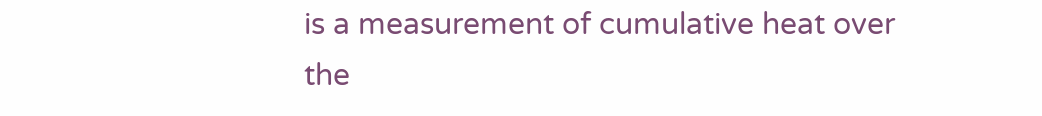is a measurement of cumulative heat over the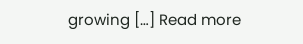growing […] Read more